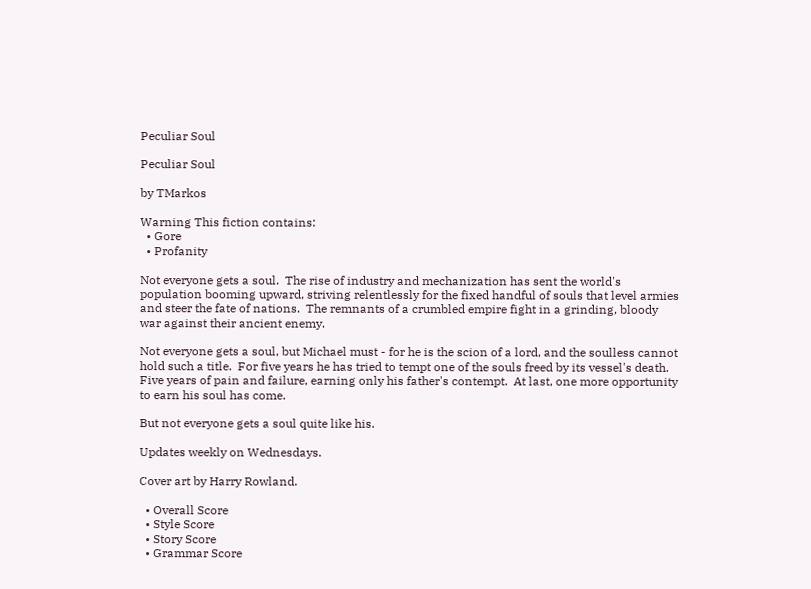Peculiar Soul

Peculiar Soul

by TMarkos

Warning This fiction contains:
  • Gore
  • Profanity

Not everyone gets a soul.  The rise of industry and mechanization has sent the world's population booming upward, striving relentlessly for the fixed handful of souls that level armies and steer the fate of nations.  The remnants of a crumbled empire fight in a grinding, bloody war against their ancient enemy.

Not everyone gets a soul, but Michael must - for he is the scion of a lord, and the soulless cannot hold such a title.  For five years he has tried to tempt one of the souls freed by its vessel's death.  Five years of pain and failure, earning only his father's contempt.  At last, one more opportunity to earn his soul has come.

But not everyone gets a soul quite like his.

Updates weekly on Wednesdays.

Cover art by Harry Rowland.

  • Overall Score
  • Style Score
  • Story Score
  • Grammar Score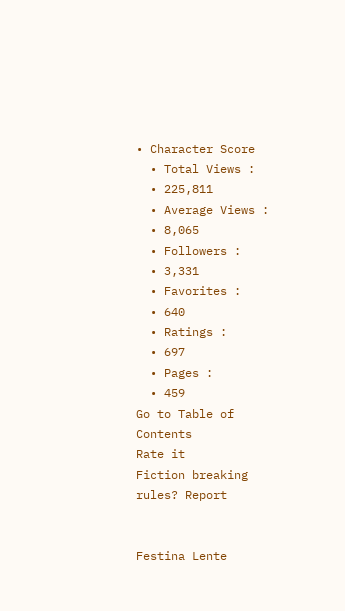• Character Score
  • Total Views :
  • 225,811
  • Average Views :
  • 8,065
  • Followers :
  • 3,331
  • Favorites :
  • 640
  • Ratings :
  • 697
  • Pages :
  • 459
Go to Table of Contents
Rate it
Fiction breaking rules? Report


Festina Lente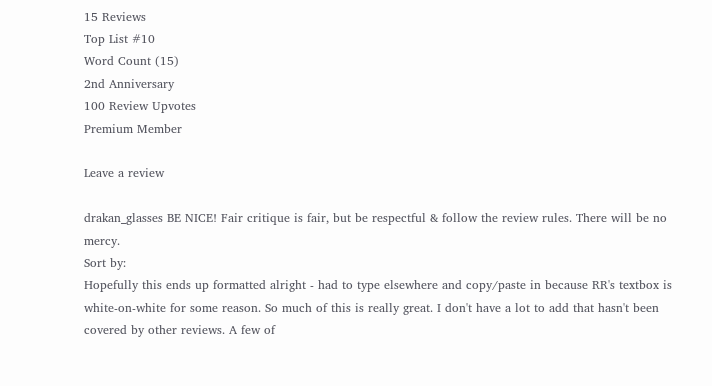15 Reviews
Top List #10
Word Count (15)
2nd Anniversary
100 Review Upvotes
Premium Member

Leave a review

drakan_glasses BE NICE! Fair critique is fair, but be respectful & follow the review rules. There will be no mercy.
Sort by:
Hopefully this ends up formatted alright - had to type elsewhere and copy/paste in because RR's textbox is white-on-white for some reason. So much of this is really great. I don't have a lot to add that hasn't been covered by other reviews. A few of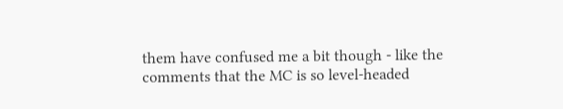them have confused me a bit though - like the comments that the MC is so level-headed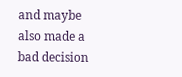and maybe also made a bad decision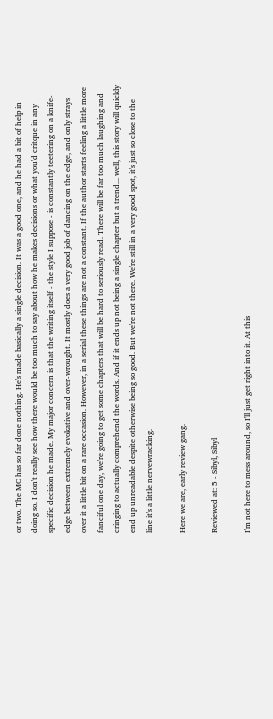or two. The MC has so far done nothing. He's made basically a single decision. It was a good one, and he had a bit of help in doing so. I don't really see how there would be too much to say about how he makes decisions or what you'd critque in any specific decision he made. My major concern is that the writing itself - the style I suppose - is constantly teetering on a knife-edge between extremely evokative and over-wrought. It mostly does a very good job of dancing on the edge, and only strays over it a little bit on a rare occasion. However, in a serial these things are not a constant. If the author starts feeling a little more fanciful one day, we're going to get some chapters that will be hard to seriously read. There will be far too much laughing and cringing to actually comprehend the words. And if it ends up not being a single chapter but a trend... well, this story will quickly end up unreadable despite otherwise being so good. But we're not there. We're still in a very good spot, it's just so close to the line it's a little nervewracking.

Here we are, early review gang.

Reviewed at: 5 - Sibyl, Sibyl

I'm not here to mess around, so I'll just get right into it. At this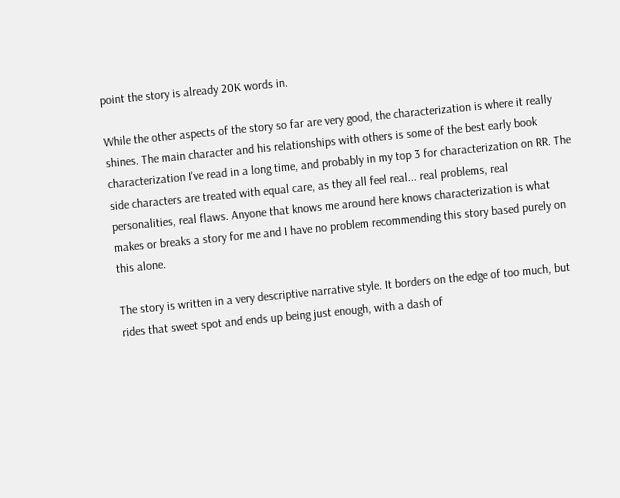point the story is already 20K words in.

While the other aspects of the story so far are very good, the characterization is where it really shines. The main character and his relationships with others is some of the best early book characterization I've read in a long time, and probably in my top 3 for characterization on RR. The side characters are treated with equal care, as they all feel real... real problems, real personalities, real flaws. Anyone that knows me around here knows characterization is what makes or breaks a story for me and I have no problem recommending this story based purely on this alone.

The story is written in a very descriptive narrative style. It borders on the edge of too much, but rides that sweet spot and ends up being just enough, with a dash of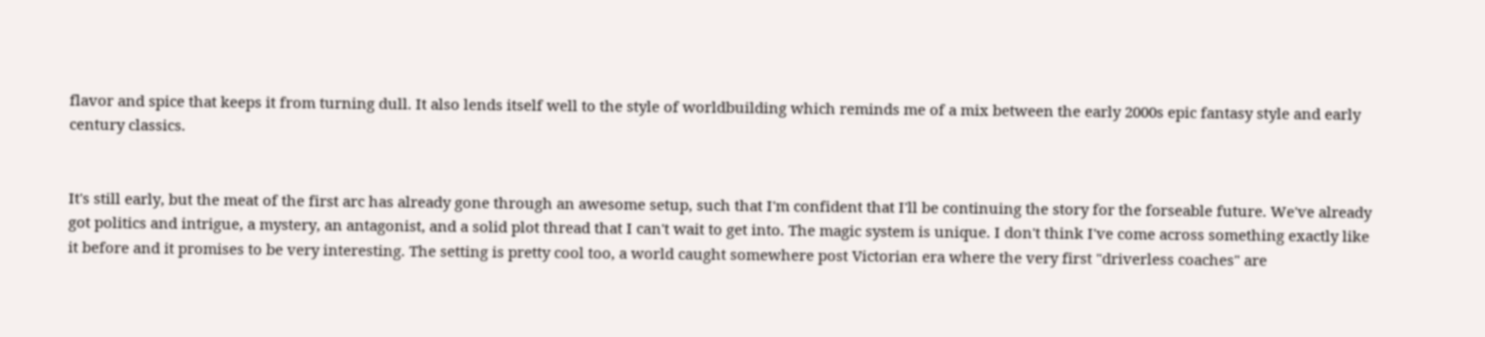flavor and spice that keeps it from turning dull. It also lends itself well to the style of worldbuilding which reminds me of a mix between the early 2000s epic fantasy style and early century classics.


It's still early, but the meat of the first arc has already gone through an awesome setup, such that I'm confident that I'll be continuing the story for the forseable future. We've already got politics and intrigue, a mystery, an antagonist, and a solid plot thread that I can't wait to get into. The magic system is unique. I don't think I've come across something exactly like it before and it promises to be very interesting. The setting is pretty cool too, a world caught somewhere post Victorian era where the very first "driverless coaches" are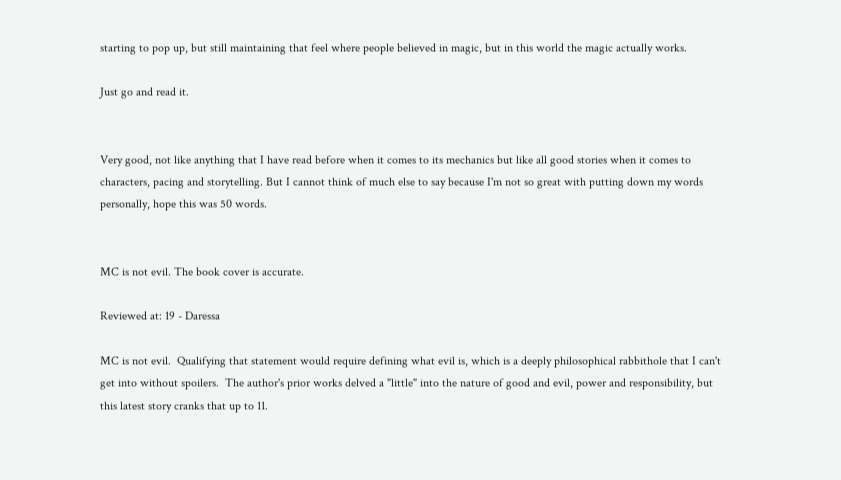starting to pop up, but still maintaining that feel where people believed in magic, but in this world the magic actually works.

Just go and read it.


Very good, not like anything that I have read before when it comes to its mechanics but like all good stories when it comes to characters, pacing and storytelling. But I cannot think of much else to say because I'm not so great with putting down my words personally, hope this was 50 words.


MC is not evil. The book cover is accurate.

Reviewed at: 19 - Daressa

MC is not evil.  Qualifying that statement would require defining what evil is, which is a deeply philosophical rabbithole that I can't get into without spoilers.  The author's prior works delved a "little" into the nature of good and evil, power and responsibility, but this latest story cranks that up to 11.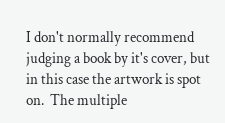I don't normally recommend judging a book by it's cover, but in this case the artwork is spot on.  The multiple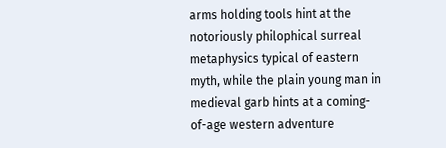arms holding tools hint at the notoriously philophical surreal metaphysics typical of eastern myth, while the plain young man in medieval garb hints at a coming-of-age western adventure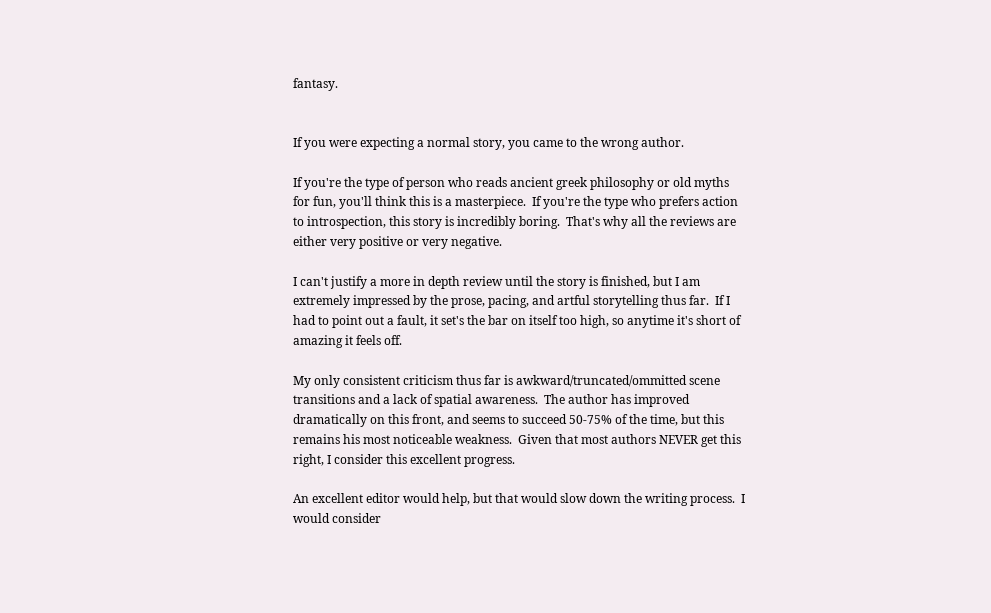fantasy.


If you were expecting a normal story, you came to the wrong author.

If you're the type of person who reads ancient greek philosophy or old myths for fun, you'll think this is a masterpiece.  If you're the type who prefers action to introspection, this story is incredibly boring.  That's why all the reviews are either very positive or very negative.

I can't justify a more in depth review until the story is finished, but I am extremely impressed by the prose, pacing, and artful storytelling thus far.  If I had to point out a fault, it set's the bar on itself too high, so anytime it's short of amazing it feels off.

My only consistent criticism thus far is awkward/truncated/ommitted scene transitions and a lack of spatial awareness.  The author has improved dramatically on this front, and seems to succeed 50-75% of the time, but this remains his most noticeable weakness.  Given that most authors NEVER get this right, I consider this excellent progress.

An excellent editor would help, but that would slow down the writing process.  I would consider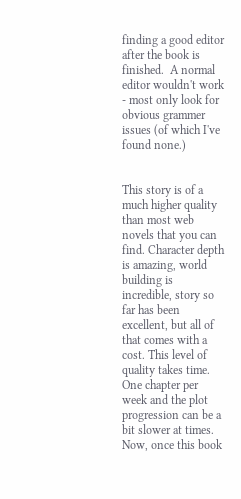finding a good editor after the book is finished.  A normal editor wouldn't work - most only look for obvious grammer issues (of which I've found none.)


This story is of a much higher quality than most web novels that you can find. Character depth is amazing, world building is incredible, story so far has been excellent, but all of that comes with a cost. This level of quality takes time. One chapter per week and the plot progression can be a bit slower at times. Now, once this book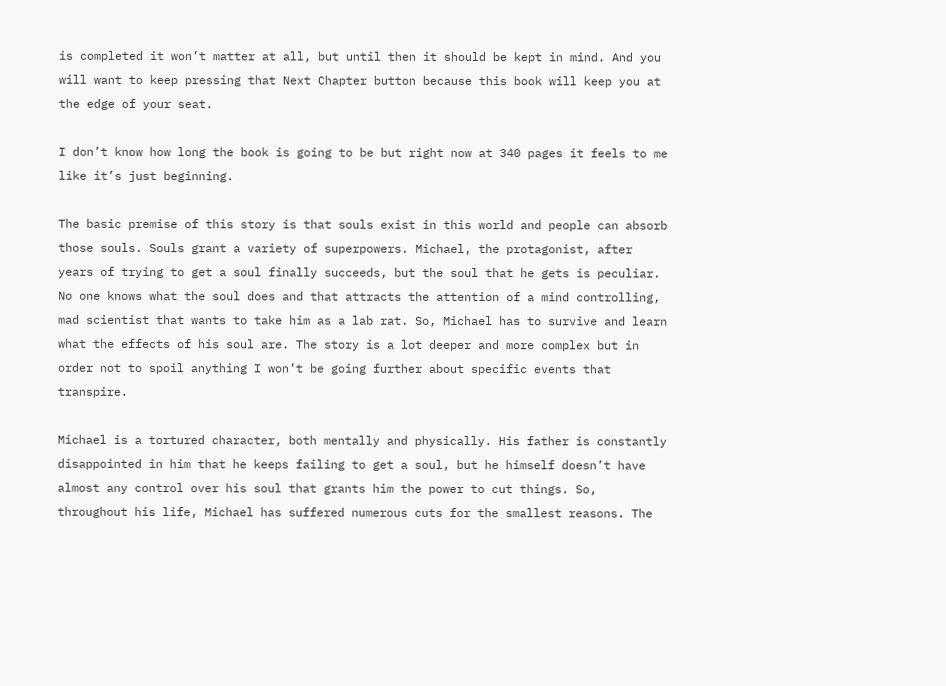is completed it won’t matter at all, but until then it should be kept in mind. And you will want to keep pressing that Next Chapter button because this book will keep you at the edge of your seat.

I don’t know how long the book is going to be but right now at 340 pages it feels to me like it’s just beginning.

The basic premise of this story is that souls exist in this world and people can absorb those souls. Souls grant a variety of superpowers. Michael, the protagonist, after years of trying to get a soul finally succeeds, but the soul that he gets is peculiar. No one knows what the soul does and that attracts the attention of a mind controlling, mad scientist that wants to take him as a lab rat. So, Michael has to survive and learn what the effects of his soul are. The story is a lot deeper and more complex but in order not to spoil anything I won’t be going further about specific events that transpire.

Michael is a tortured character, both mentally and physically. His father is constantly disappointed in him that he keeps failing to get a soul, but he himself doesn’t have almost any control over his soul that grants him the power to cut things. So, throughout his life, Michael has suffered numerous cuts for the smallest reasons. The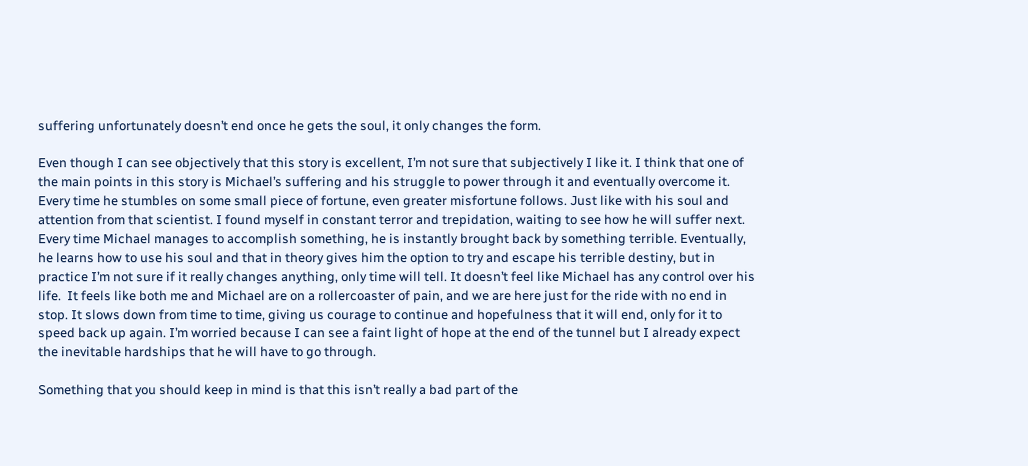suffering unfortunately doesn’t end once he gets the soul, it only changes the form.

Even though I can see objectively that this story is excellent, I’m not sure that subjectively I like it. I think that one of the main points in this story is Michael’s suffering and his struggle to power through it and eventually overcome it. Every time he stumbles on some small piece of fortune, even greater misfortune follows. Just like with his soul and attention from that scientist. I found myself in constant terror and trepidation, waiting to see how he will suffer next. Every time Michael manages to accomplish something, he is instantly brought back by something terrible. Eventually, he learns how to use his soul and that in theory gives him the option to try and escape his terrible destiny, but in practice I’m not sure if it really changes anything, only time will tell. It doesn’t feel like Michael has any control over his life.  It feels like both me and Michael are on a rollercoaster of pain, and we are here just for the ride with no end in stop. It slows down from time to time, giving us courage to continue and hopefulness that it will end, only for it to speed back up again. I’m worried because I can see a faint light of hope at the end of the tunnel but I already expect the inevitable hardships that he will have to go through.

Something that you should keep in mind is that this isn’t really a bad part of the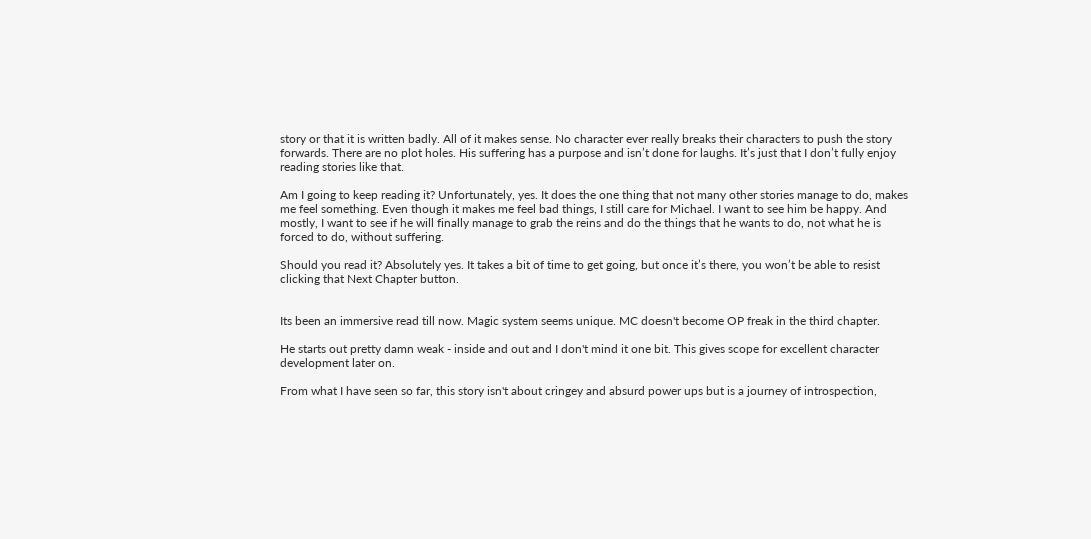story or that it is written badly. All of it makes sense. No character ever really breaks their characters to push the story forwards. There are no plot holes. His suffering has a purpose and isn’t done for laughs. It’s just that I don’t fully enjoy reading stories like that.

Am I going to keep reading it? Unfortunately, yes. It does the one thing that not many other stories manage to do, makes me feel something. Even though it makes me feel bad things, I still care for Michael. I want to see him be happy. And mostly, I want to see if he will finally manage to grab the reins and do the things that he wants to do, not what he is forced to do, without suffering.

Should you read it? Absolutely yes. It takes a bit of time to get going, but once it’s there, you won’t be able to resist clicking that Next Chapter button.


Its been an immersive read till now. Magic system seems unique. MC doesn't become OP freak in the third chapter.

He starts out pretty damn weak - inside and out and I don't mind it one bit. This gives scope for excellent character development later on.

From what I have seen so far, this story isn't about cringey and absurd power ups but is a journey of introspection,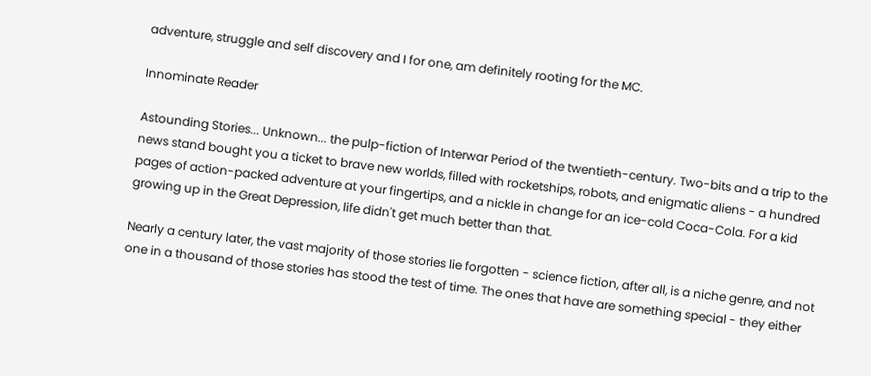adventure, struggle and self discovery and I for one, am definitely rooting for the MC.

Innominate Reader

Astounding Stories... Unknown... the pulp-fiction of Interwar Period of the twentieth-century. Two-bits and a trip to the news stand bought you a ticket to brave new worlds, filled with rocketships, robots, and enigmatic aliens - a hundred pages of action-packed adventure at your fingertips, and a nickle in change for an ice-cold Coca-Cola. For a kid growing up in the Great Depression, life didn't get much better than that.

Nearly a century later, the vast majority of those stories lie forgotten - science fiction, after all, is a niche genre, and not one in a thousand of those stories has stood the test of time. The ones that have are something special - they either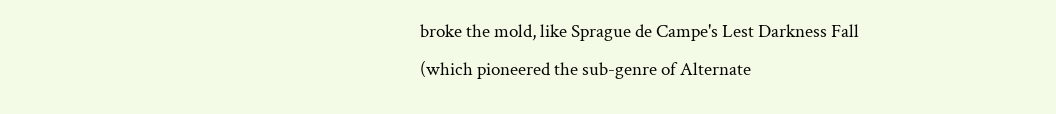broke the mold, like Sprague de Campe's Lest Darkness Fall (which pioneered the sub-genre of Alternate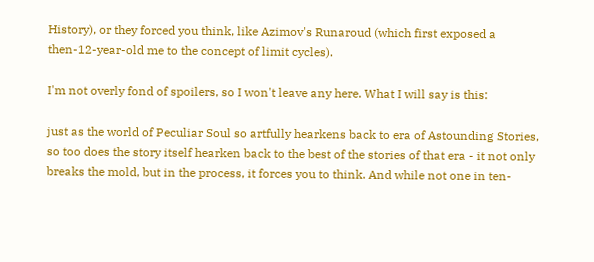History), or they forced you think, like Azimov's Runaroud (which first exposed a then-12-year-old me to the concept of limit cycles).

I'm not overly fond of spoilers, so I won't leave any here. What I will say is this:

just as the world of Peculiar Soul so artfully hearkens back to era of Astounding Stories, so too does the story itself hearken back to the best of the stories of that era - it not only breaks the mold, but in the process, it forces you to think. And while not one in ten-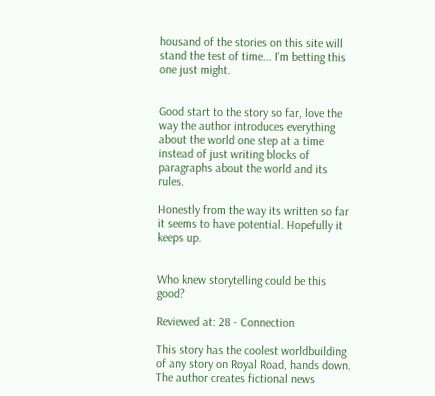housand of the stories on this site will stand the test of time... I'm betting this one just might.


Good start to the story so far, love the way the author introduces everything about the world one step at a time instead of just writing blocks of paragraphs about the world and its rules.

Honestly from the way its written so far it seems to have potential. Hopefully it keeps up.


Who knew storytelling could be this good?

Reviewed at: 28 - Connection

This story has the coolest worldbuilding of any story on Royal Road, hands down.  The author creates fictional news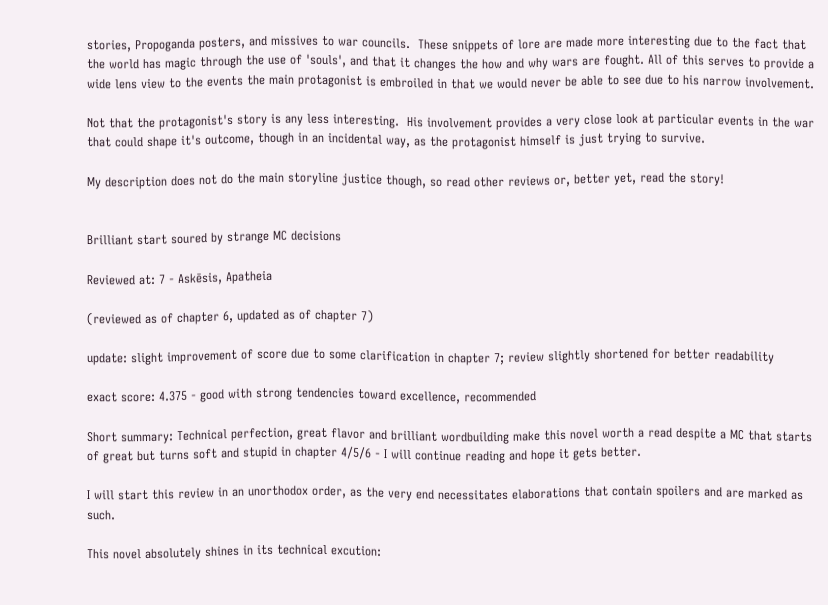stories, Propoganda posters, and missives to war councils.  These snippets of lore are made more interesting due to the fact that the world has magic through the use of 'souls', and that it changes the how and why wars are fought. All of this serves to provide a wide lens view to the events the main protagonist is embroiled in that we would never be able to see due to his narrow involvement.

Not that the protagonist's story is any less interesting.  His involvement provides a very close look at particular events in the war that could shape it's outcome, though in an incidental way, as the protagonist himself is just trying to survive.

My description does not do the main storyline justice though, so read other reviews or, better yet, read the story!


Brilliant start soured by strange MC decisions

Reviewed at: 7 - Askēsis, Apatheia

(reviewed as of chapter 6, updated as of chapter 7)

update: slight improvement of score due to some clarification in chapter 7; review slightly shortened for better readability

exact score: 4.375 - good with strong tendencies toward excellence, recommended

Short summary: Technical perfection, great flavor and brilliant wordbuilding make this novel worth a read despite a MC that starts of great but turns soft and stupid in chapter 4/5/6 - I will continue reading and hope it gets better.

I will start this review in an unorthodox order, as the very end necessitates elaborations that contain spoilers and are marked as such.

This novel absolutely shines in its technical excution: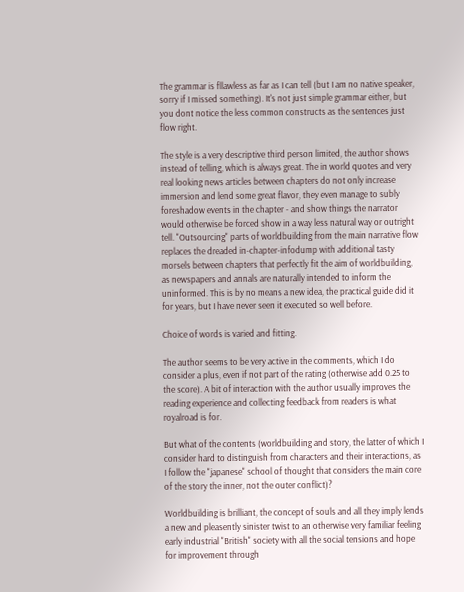The grammar is fllawless as far as I can tell (but I am no native speaker, sorry if I missed something). It's not just simple grammar either, but you dont notice the less common constructs as the sentences just flow right.

The style is a very descriptive third person limited, the author shows instead of telling, which is always great. The in world quotes and very real looking news articles between chapters do not only increase immersion and lend some great flavor, they even manage to subly foreshadow events in the chapter - and show things the narrator would otherwise be forced show in a way less natural way or outright tell. "Outsourcing" parts of worldbuilding from the main narrative flow replaces the dreaded in-chapter-infodump with additional tasty morsels between chapters that perfectly fit the aim of worldbuilding, as newspapers and annals are naturally intended to inform the uninformed. This is by no means a new idea, the practical guide did it for years, but I have never seen it executed so well before.

Choice of words is varied and fitting.

The author seems to be very active in the comments, which I do consider a plus, even if not part of the rating (otherwise add 0.25 to the score). A bit of interaction with the author usually improves the reading experience and collecting feedback from readers is what royalroad is for.

But what of the contents (worldbuilding and story, the latter of which I consider hard to distinguish from characters and their interactions, as I follow the "japanese" school of thought that considers the main core of the story the inner, not the outer conflict)?

Worldbuilding is brilliant, the concept of souls and all they imply lends a new and pleasently sinister twist to an otherwise very familiar feeling early industrial "British" society with all the social tensions and hope for improvement through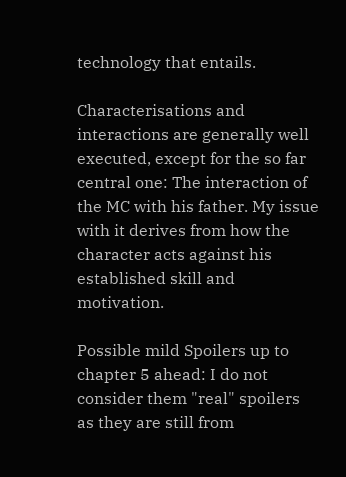technology that entails.

Characterisations and interactions are generally well executed, except for the so far central one: The interaction of the MC with his father. My issue with it derives from how the character acts against his established skill and motivation.

Possible mild Spoilers up to chapter 5 ahead: I do not consider them "real" spoilers as they are still from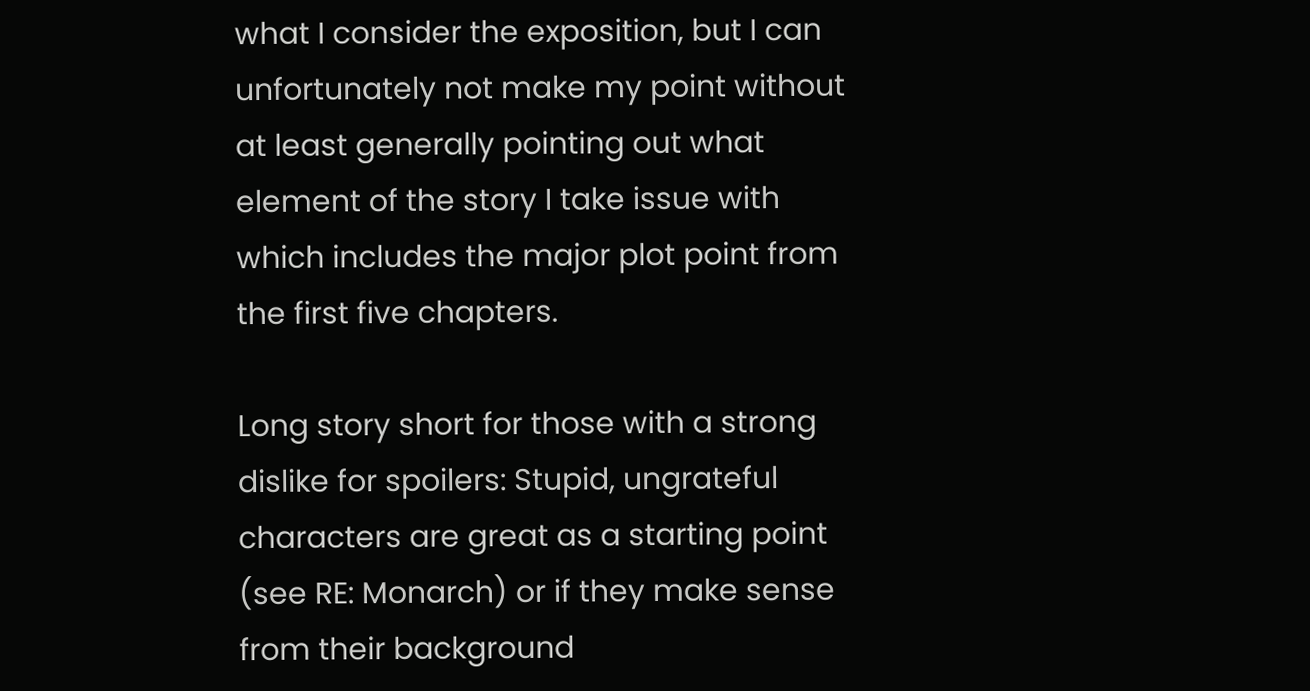what I consider the exposition, but I can unfortunately not make my point without at least generally pointing out what element of the story I take issue with which includes the major plot point from the first five chapters.

Long story short for those with a strong dislike for spoilers: Stupid, ungrateful characters are great as a starting point (see RE: Monarch) or if they make sense from their background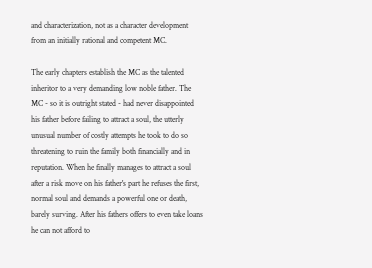and characterization, not as a character development from an initially rational and competent MC.

The early chapters establish the MC as the talented inheritor to a very demanding low noble father. The MC - so it is outright stated - had never disappointed his father before failing to attract a soul, the utterly unusual number of costly attempts he took to do so threatening to ruin the family both financially and in reputation. When he finally manages to attract a soul after a risk move on his father's part he refuses the first, normal soul and demands a powerful one or death, barely surving. After his fathers offers to even take loans he can not afford to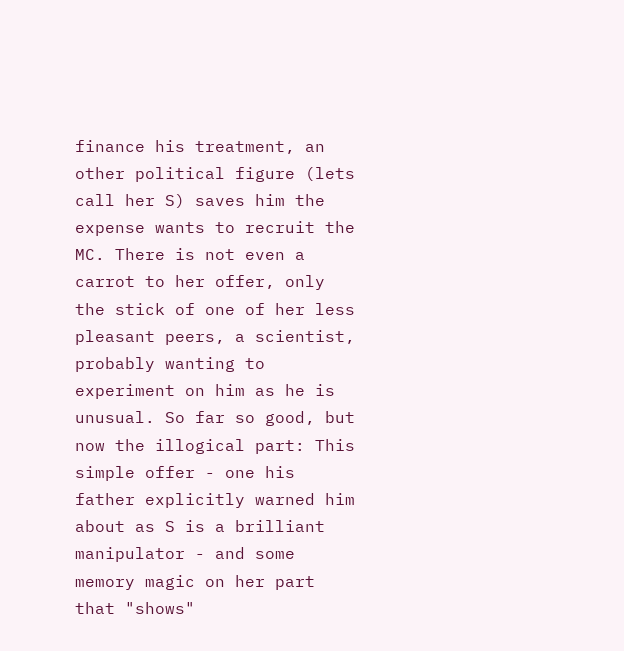finance his treatment, an other political figure (lets call her S) saves him the expense wants to recruit the MC. There is not even a carrot to her offer, only the stick of one of her less pleasant peers, a scientist, probably wanting to experiment on him as he is unusual. So far so good, but now the illogical part: This simple offer - one his father explicitly warned him about as S is a brilliant manipulator - and some memory magic on her part that "shows"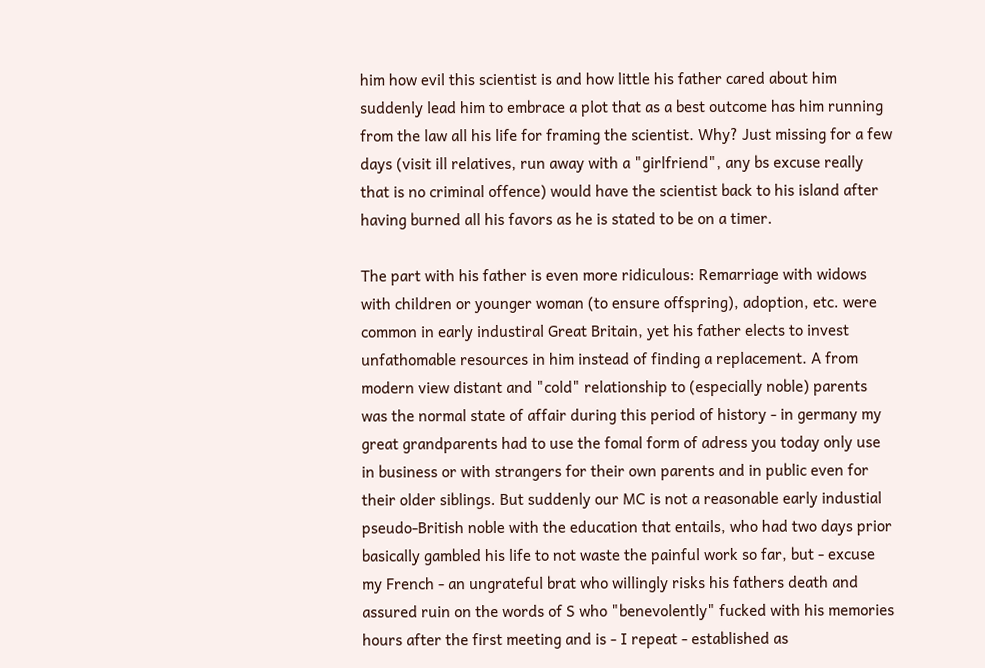him how evil this scientist is and how little his father cared about him suddenly lead him to embrace a plot that as a best outcome has him running from the law all his life for framing the scientist. Why? Just missing for a few days (visit ill relatives, run away with a "girlfriend", any bs excuse really that is no criminal offence) would have the scientist back to his island after having burned all his favors as he is stated to be on a timer.

The part with his father is even more ridiculous: Remarriage with widows with children or younger woman (to ensure offspring), adoption, etc. were common in early industiral Great Britain, yet his father elects to invest unfathomable resources in him instead of finding a replacement. A from modern view distant and "cold" relationship to (especially noble) parents was the normal state of affair during this period of history - in germany my great grandparents had to use the fomal form of adress you today only use in business or with strangers for their own parents and in public even for their older siblings. But suddenly our MC is not a reasonable early industial pseudo-British noble with the education that entails, who had two days prior basically gambled his life to not waste the painful work so far, but - excuse my French - an ungrateful brat who willingly risks his fathers death and assured ruin on the words of S who "benevolently" fucked with his memories hours after the first meeting and is - I repeat - established as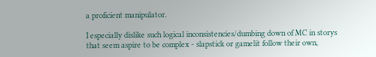a proficient manipulator.

I especially dislike such logical inconsistencies/dumbing down of MC in storys that seem aspire to be complex - slapstick or gamelit follow their own,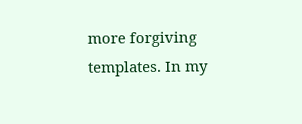more forgiving templates. In my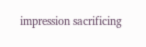impression sacrificing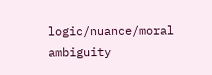logic/nuance/moral ambiguity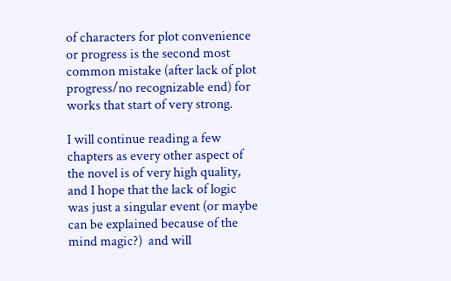of characters for plot convenience or progress is the second most common mistake (after lack of plot progress/no recognizable end) for works that start of very strong.

I will continue reading a few chapters as every other aspect of the novel is of very high quality, and I hope that the lack of logic was just a singular event (or maybe can be explained because of the mind magic?)  and will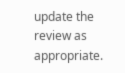update the review as appropriate.